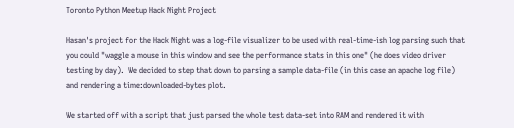Toronto Python Meetup Hack Night Project

Hasan's project for the Hack Night was a log-file visualizer to be used with real-time-ish log parsing such that you could "waggle a mouse in this window and see the performance stats in this one" (he does video driver testing by day).  We decided to step that down to parsing a sample data-file (in this case an apache log file) and rendering a time:downloaded-bytes plot.

We started off with a script that just parsed the whole test data-set into RAM and rendered it with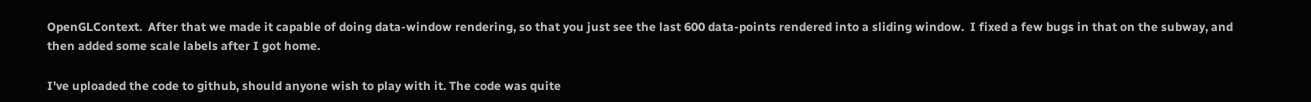OpenGLContext.  After that we made it capable of doing data-window rendering, so that you just see the last 600 data-points rendered into a sliding window.  I fixed a few bugs in that on the subway, and then added some scale labels after I got home.

I've uploaded the code to github, should anyone wish to play with it. The code was quite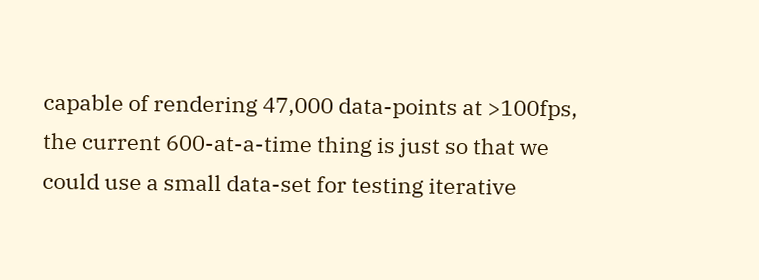capable of rendering 47,000 data-points at >100fps, the current 600-at-a-time thing is just so that we could use a small data-set for testing iterative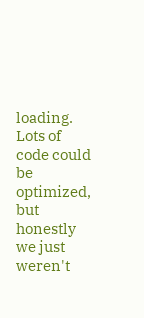loading.  Lots of code could be optimized, but honestly we just weren't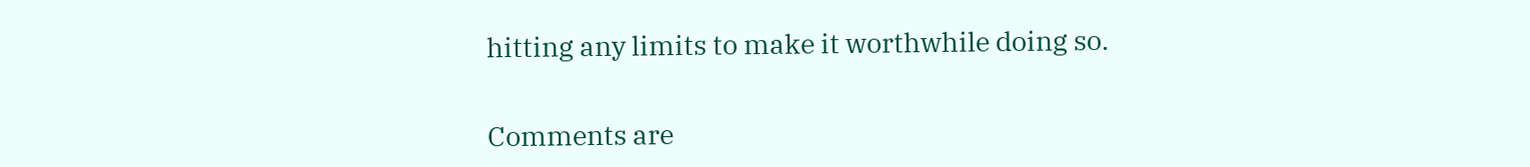hitting any limits to make it worthwhile doing so.


Comments are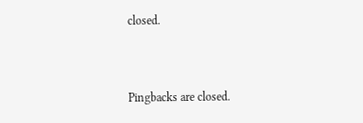closed.


Pingbacks are closed.